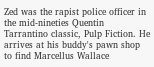Zed was the rapist police officer in the mid-nineties Quentin Tarrantino classic, Pulp Fiction. He arrives at his buddy's pawn shop to find Marcellus Wallace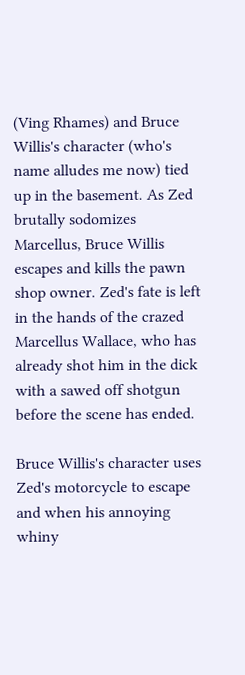(Ving Rhames) and Bruce Willis's character (who's name alludes me now) tied up in the basement. As Zed brutally sodomizes Marcellus, Bruce Willis escapes and kills the pawn shop owner. Zed's fate is left in the hands of the crazed Marcellus Wallace, who has already shot him in the dick with a sawed off shotgun before the scene has ended.

Bruce Willis's character uses Zed's motorcycle to escape and when his annoying whiny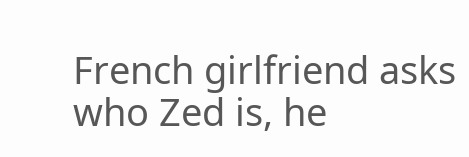French girlfriend asks who Zed is, he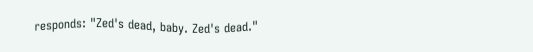responds: "Zed's dead, baby. Zed's dead."